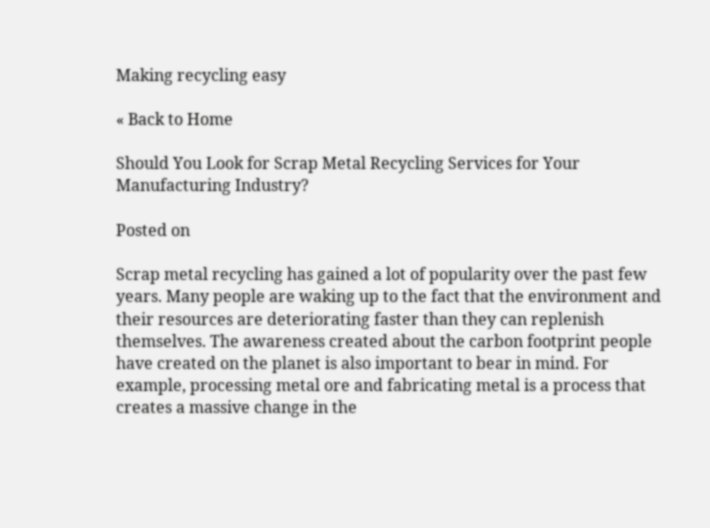Making recycling easy

« Back to Home

Should You Look for Scrap Metal Recycling Services for Your Manufacturing Industry?

Posted on

Scrap metal recycling has gained a lot of popularity over the past few years. Many people are waking up to the fact that the environment and their resources are deteriorating faster than they can replenish themselves. The awareness created about the carbon footprint people have created on the planet is also important to bear in mind. For example, processing metal ore and fabricating metal is a process that creates a massive change in the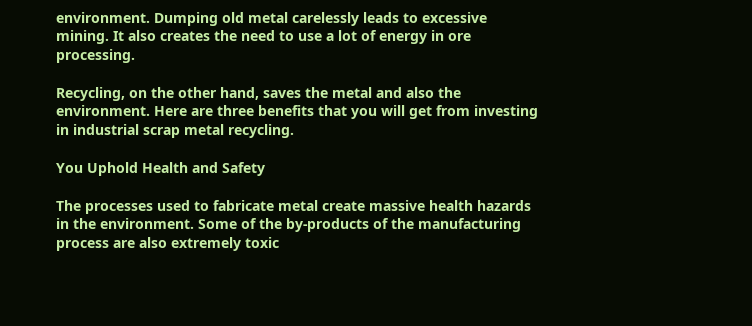environment. Dumping old metal carelessly leads to excessive mining. It also creates the need to use a lot of energy in ore processing.

Recycling, on the other hand, saves the metal and also the environment. Here are three benefits that you will get from investing in industrial scrap metal recycling.

You Uphold Health and Safety

The processes used to fabricate metal create massive health hazards in the environment. Some of the by-products of the manufacturing process are also extremely toxic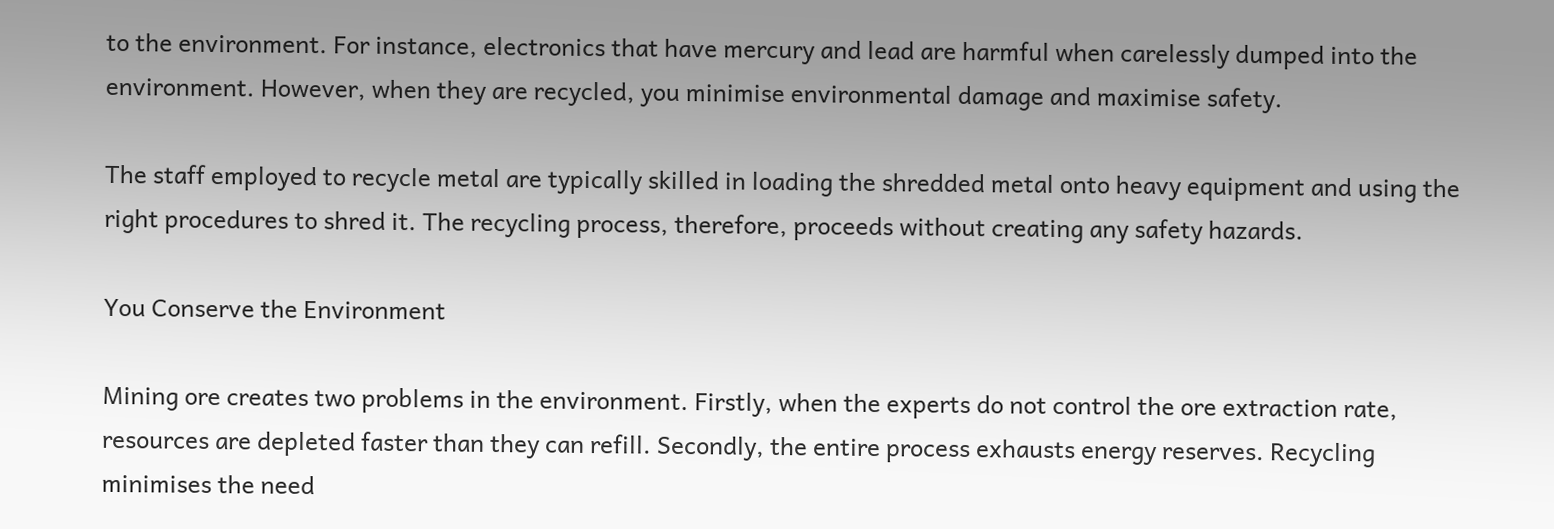to the environment. For instance, electronics that have mercury and lead are harmful when carelessly dumped into the environment. However, when they are recycled, you minimise environmental damage and maximise safety.

The staff employed to recycle metal are typically skilled in loading the shredded metal onto heavy equipment and using the right procedures to shred it. The recycling process, therefore, proceeds without creating any safety hazards.

You Conserve the Environment

Mining ore creates two problems in the environment. Firstly, when the experts do not control the ore extraction rate, resources are depleted faster than they can refill. Secondly, the entire process exhausts energy reserves. Recycling minimises the need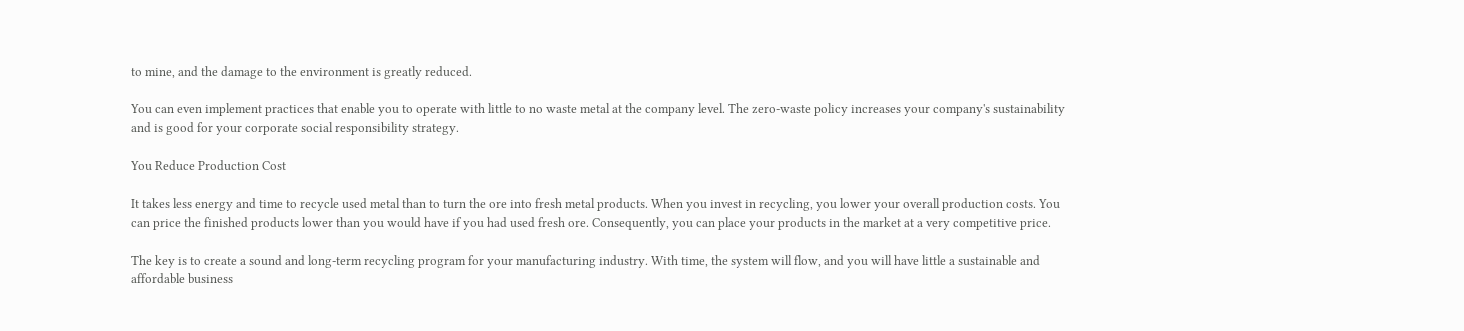to mine, and the damage to the environment is greatly reduced.

You can even implement practices that enable you to operate with little to no waste metal at the company level. The zero-waste policy increases your company's sustainability and is good for your corporate social responsibility strategy.

You Reduce Production Cost

It takes less energy and time to recycle used metal than to turn the ore into fresh metal products. When you invest in recycling, you lower your overall production costs. You can price the finished products lower than you would have if you had used fresh ore. Consequently, you can place your products in the market at a very competitive price.

The key is to create a sound and long-term recycling program for your manufacturing industry. With time, the system will flow, and you will have little a sustainable and affordable business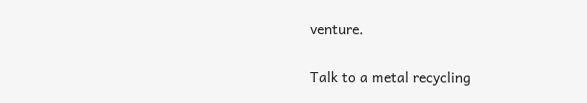venture.

Talk to a metal recycling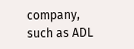company, such as ADL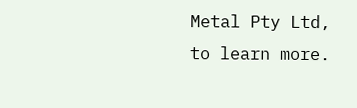Metal Pty Ltd, to learn more.